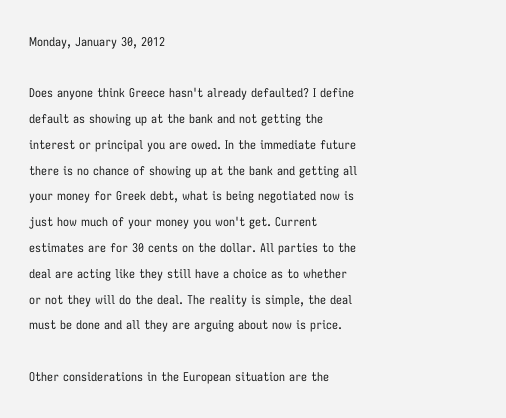Monday, January 30, 2012

Does anyone think Greece hasn't already defaulted? I define default as showing up at the bank and not getting the interest or principal you are owed. In the immediate future there is no chance of showing up at the bank and getting all your money for Greek debt, what is being negotiated now is just how much of your money you won't get. Current estimates are for 30 cents on the dollar. All parties to the deal are acting like they still have a choice as to whether or not they will do the deal. The reality is simple, the deal must be done and all they are arguing about now is price.

Other considerations in the European situation are the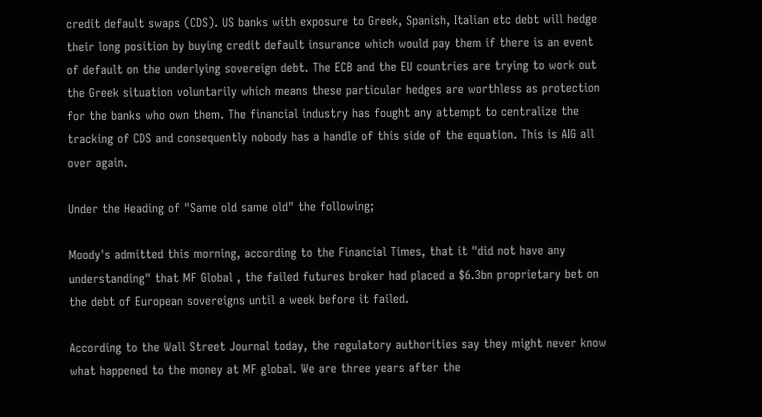credit default swaps (CDS). US banks with exposure to Greek, Spanish, Italian etc debt will hedge their long position by buying credit default insurance which would pay them if there is an event of default on the underlying sovereign debt. The ECB and the EU countries are trying to work out the Greek situation voluntarily which means these particular hedges are worthless as protection for the banks who own them. The financial industry has fought any attempt to centralize the tracking of CDS and consequently nobody has a handle of this side of the equation. This is AIG all over again.

Under the Heading of "Same old same old" the following;

Moody's admitted this morning, according to the Financial Times, that it "did not have any understanding" that MF Global , the failed futures broker had placed a $6.3bn proprietary bet on the debt of European sovereigns until a week before it failed.

According to the Wall Street Journal today, the regulatory authorities say they might never know what happened to the money at MF global. We are three years after the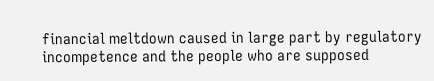financial meltdown caused in large part by regulatory incompetence and the people who are supposed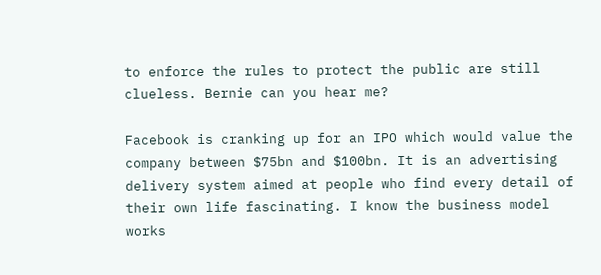to enforce the rules to protect the public are still clueless. Bernie can you hear me?

Facebook is cranking up for an IPO which would value the company between $75bn and $100bn. It is an advertising delivery system aimed at people who find every detail of their own life fascinating. I know the business model works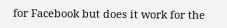for Facebook but does it work for the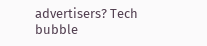advertisers? Tech bubble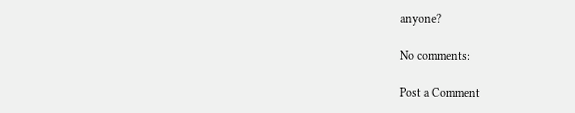anyone?

No comments:

Post a Comment